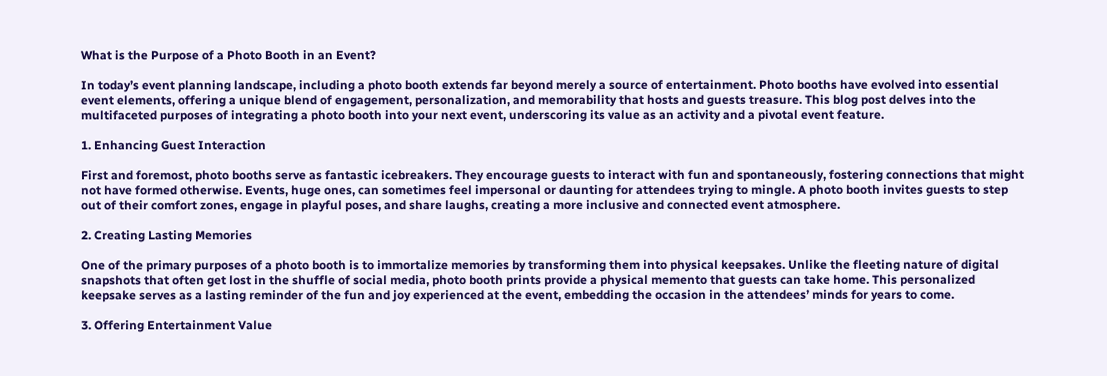What is the Purpose of a Photo Booth in an Event?

In today’s event planning landscape, including a photo booth extends far beyond merely a source of entertainment. Photo booths have evolved into essential event elements, offering a unique blend of engagement, personalization, and memorability that hosts and guests treasure. This blog post delves into the multifaceted purposes of integrating a photo booth into your next event, underscoring its value as an activity and a pivotal event feature.

1. Enhancing Guest Interaction

First and foremost, photo booths serve as fantastic icebreakers. They encourage guests to interact with fun and spontaneously, fostering connections that might not have formed otherwise. Events, huge ones, can sometimes feel impersonal or daunting for attendees trying to mingle. A photo booth invites guests to step out of their comfort zones, engage in playful poses, and share laughs, creating a more inclusive and connected event atmosphere.

2. Creating Lasting Memories

One of the primary purposes of a photo booth is to immortalize memories by transforming them into physical keepsakes. Unlike the fleeting nature of digital snapshots that often get lost in the shuffle of social media, photo booth prints provide a physical memento that guests can take home. This personalized keepsake serves as a lasting reminder of the fun and joy experienced at the event, embedding the occasion in the attendees’ minds for years to come.

3. Offering Entertainment Value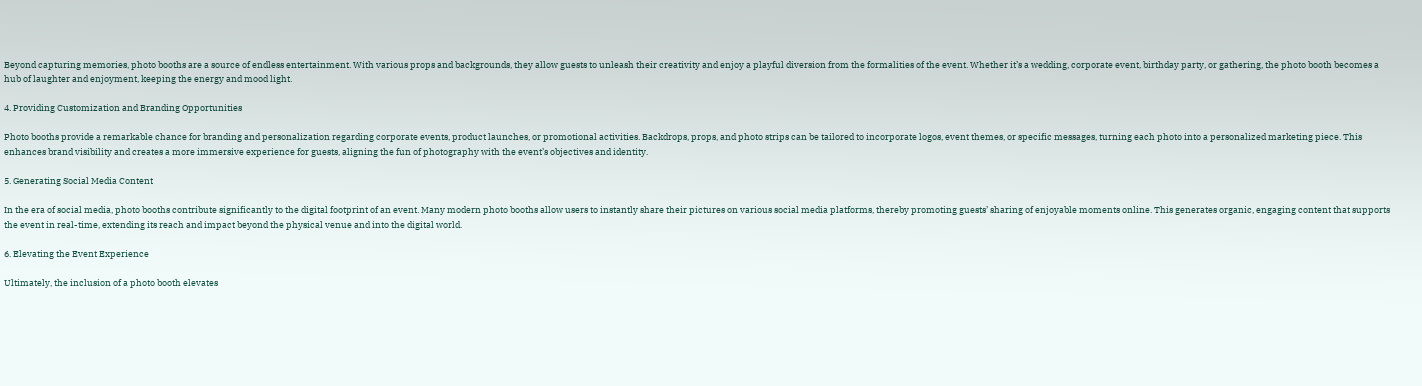Beyond capturing memories, photo booths are a source of endless entertainment. With various props and backgrounds, they allow guests to unleash their creativity and enjoy a playful diversion from the formalities of the event. Whether it’s a wedding, corporate event, birthday party, or gathering, the photo booth becomes a hub of laughter and enjoyment, keeping the energy and mood light.

4. Providing Customization and Branding Opportunities

Photo booths provide a remarkable chance for branding and personalization regarding corporate events, product launches, or promotional activities. Backdrops, props, and photo strips can be tailored to incorporate logos, event themes, or specific messages, turning each photo into a personalized marketing piece. This enhances brand visibility and creates a more immersive experience for guests, aligning the fun of photography with the event’s objectives and identity.

5. Generating Social Media Content

In the era of social media, photo booths contribute significantly to the digital footprint of an event. Many modern photo booths allow users to instantly share their pictures on various social media platforms, thereby promoting guests’ sharing of enjoyable moments online. This generates organic, engaging content that supports the event in real-time, extending its reach and impact beyond the physical venue and into the digital world.

6. Elevating the Event Experience

Ultimately, the inclusion of a photo booth elevates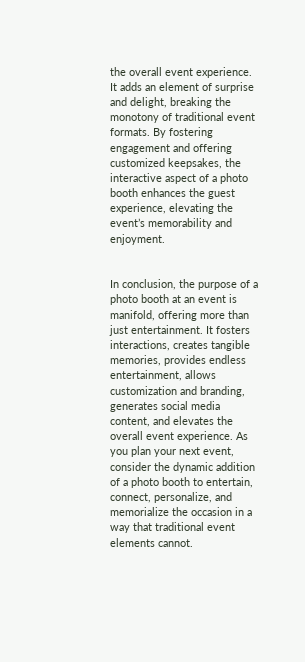the overall event experience. It adds an element of surprise and delight, breaking the monotony of traditional event formats. By fostering engagement and offering customized keepsakes, the interactive aspect of a photo booth enhances the guest experience, elevating the event’s memorability and enjoyment.


In conclusion, the purpose of a photo booth at an event is manifold, offering more than just entertainment. It fosters interactions, creates tangible memories, provides endless entertainment, allows customization and branding, generates social media content, and elevates the overall event experience. As you plan your next event, consider the dynamic addition of a photo booth to entertain, connect, personalize, and memorialize the occasion in a way that traditional event elements cannot.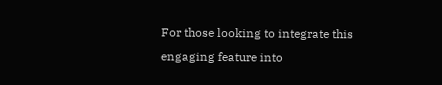For those looking to integrate this engaging feature into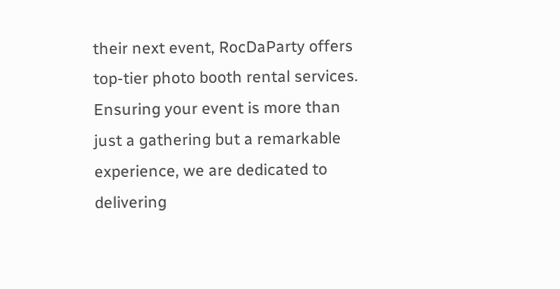their next event, RocDaParty offers top-tier photo booth rental services. Ensuring your event is more than just a gathering but a remarkable experience, we are dedicated to delivering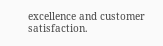excellence and customer satisfaction.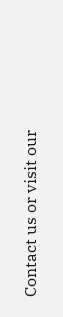Contact us or visit our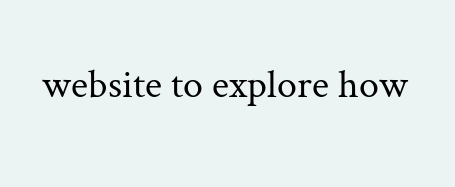website to explore how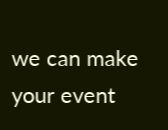we can make your event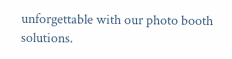unforgettable with our photo booth solutions.